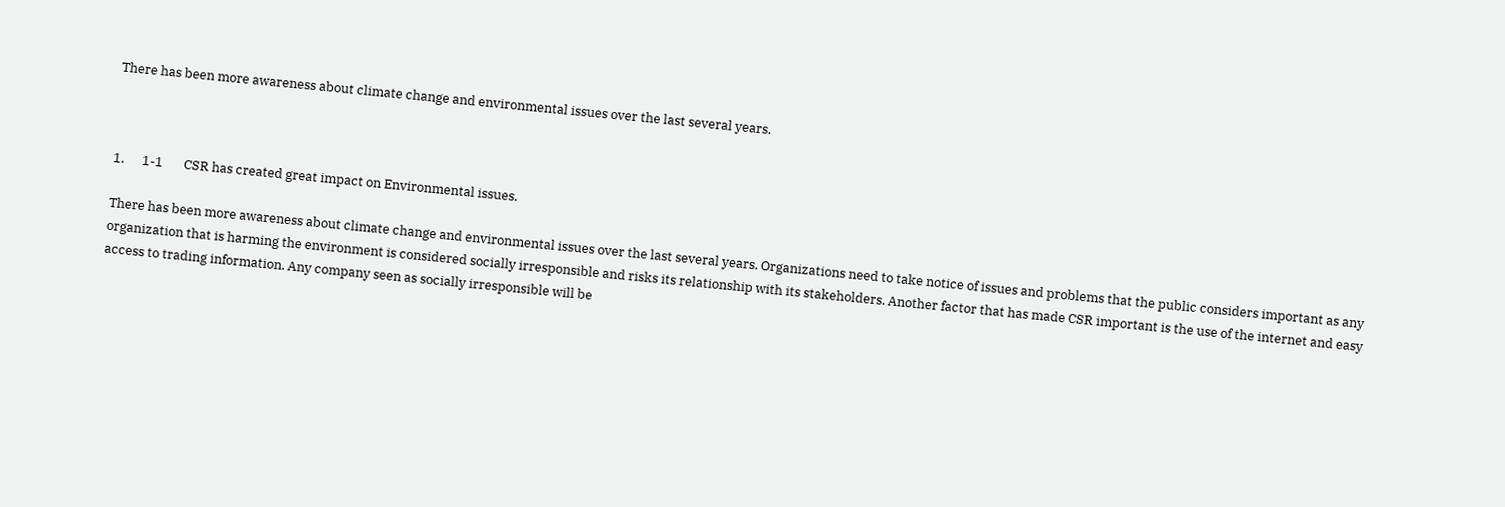There has been more awareness about climate change and environmental issues over the last several years.



1.      1-1       CSR has created great impact on Environmental issues.

There has been more awareness about climate change and environmental issues over the last several years. Organizations need to take notice of issues and problems that the public considers important as any organization that is harming the environment is considered socially irresponsible and risks its relationship with its stakeholders. Another factor that has made CSR important is the use of the internet and easy access to trading information. Any company seen as socially irresponsible will be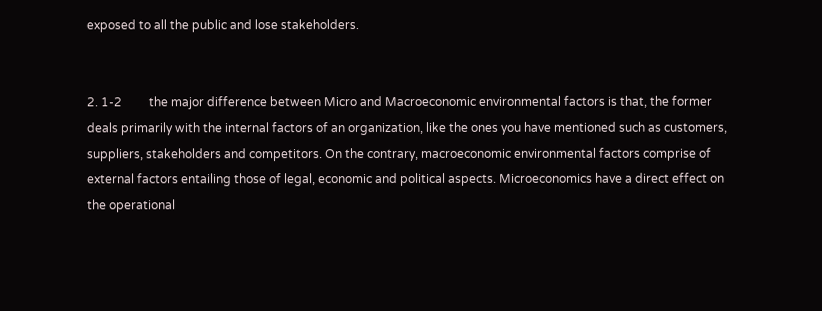exposed to all the public and lose stakeholders.


2. 1-2         the major difference between Micro and Macroeconomic environmental factors is that, the former deals primarily with the internal factors of an organization, like the ones you have mentioned such as customers, suppliers, stakeholders and competitors. On the contrary, macroeconomic environmental factors comprise of external factors entailing those of legal, economic and political aspects. Microeconomics have a direct effect on the operational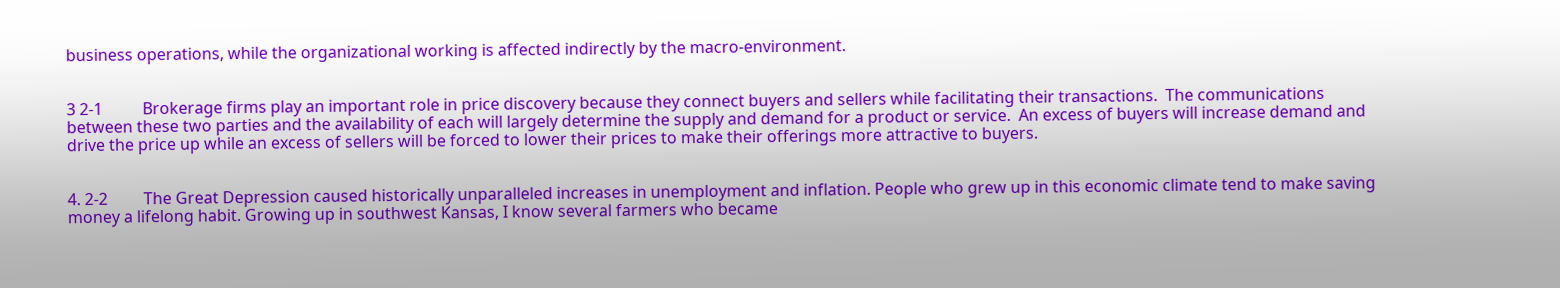business operations, while the organizational working is affected indirectly by the macro-environment.


3 2-1          Brokerage firms play an important role in price discovery because they connect buyers and sellers while facilitating their transactions.  The communications between these two parties and the availability of each will largely determine the supply and demand for a product or service.  An excess of buyers will increase demand and drive the price up while an excess of sellers will be forced to lower their prices to make their offerings more attractive to buyers.


4. 2-2         The Great Depression caused historically unparalleled increases in unemployment and inflation. People who grew up in this economic climate tend to make saving money a lifelong habit. Growing up in southwest Kansas, I know several farmers who became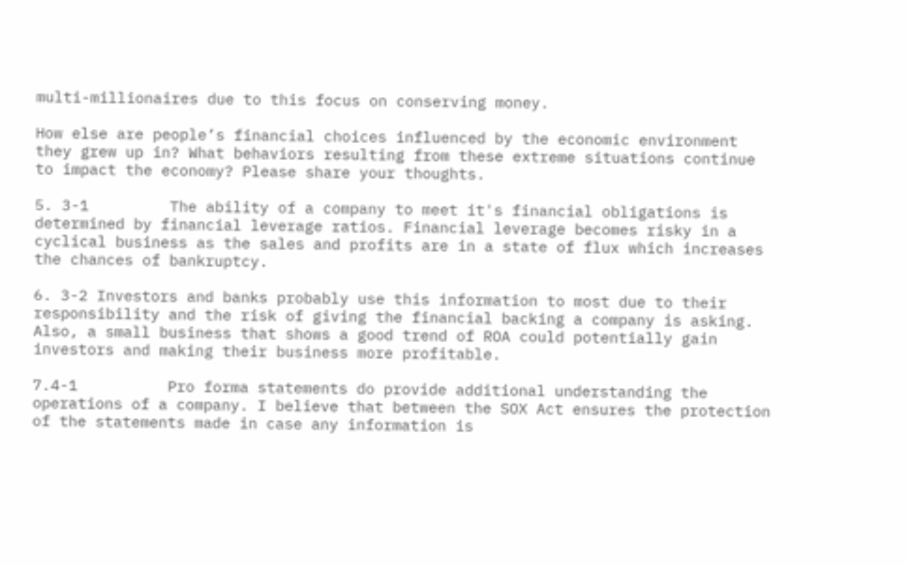multi-millionaires due to this focus on conserving money.

How else are people’s financial choices influenced by the economic environment they grew up in? What behaviors resulting from these extreme situations continue to impact the economy? Please share your thoughts.

5. 3-1         The ability of a company to meet it's financial obligations is determined by financial leverage ratios. Financial leverage becomes risky in a cyclical business as the sales and profits are in a state of flux which increases the chances of bankruptcy.

6. 3-2 Investors and banks probably use this information to most due to their responsibility and the risk of giving the financial backing a company is asking. Also, a small business that shows a good trend of ROA could potentially gain investors and making their business more profitable.

7.4-1          Pro forma statements do provide additional understanding the operations of a company. I believe that between the SOX Act ensures the protection of the statements made in case any information is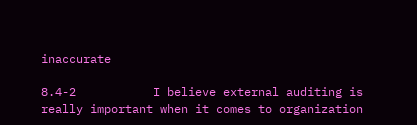inaccurate

8.4-2           I believe external auditing is really important when it comes to organization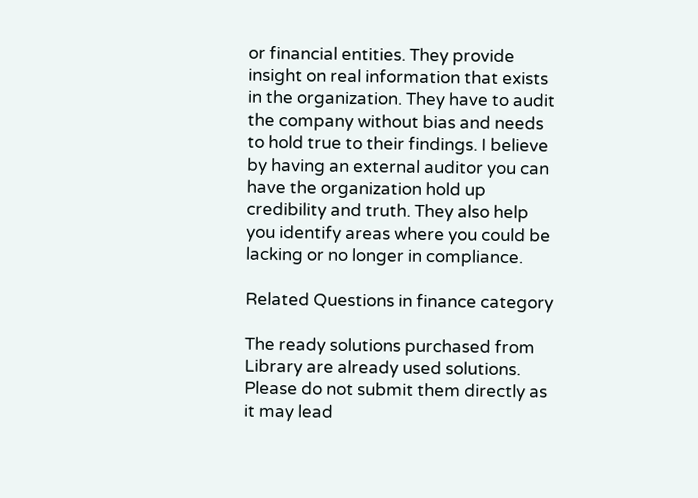or financial entities. They provide insight on real information that exists in the organization. They have to audit the company without bias and needs to hold true to their findings. I believe by having an external auditor you can have the organization hold up credibility and truth. They also help you identify areas where you could be lacking or no longer in compliance.

Related Questions in finance category

The ready solutions purchased from Library are already used solutions. Please do not submit them directly as it may lead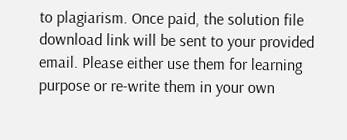to plagiarism. Once paid, the solution file download link will be sent to your provided email. Please either use them for learning purpose or re-write them in your own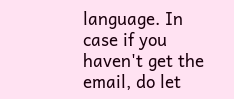language. In case if you haven't get the email, do let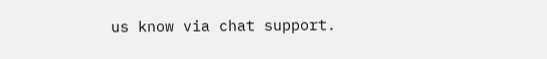us know via chat support.